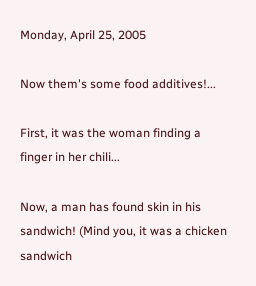Monday, April 25, 2005

Now them's some food additives!...

First, it was the woman finding a finger in her chili...

Now, a man has found skin in his sandwich! (Mind you, it was a chicken sandwich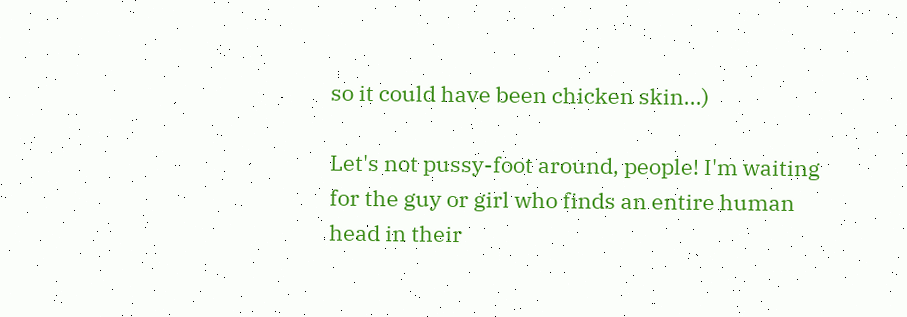so it could have been chicken skin...)

Let's not pussy-foot around, people! I'm waiting for the guy or girl who finds an entire human head in their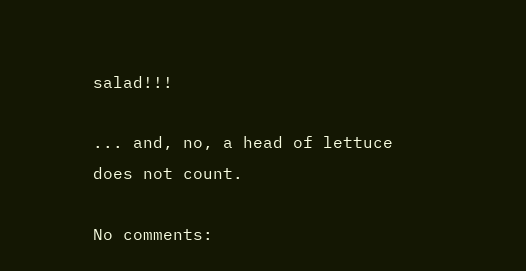salad!!!

... and, no, a head of lettuce does not count.

No comments: